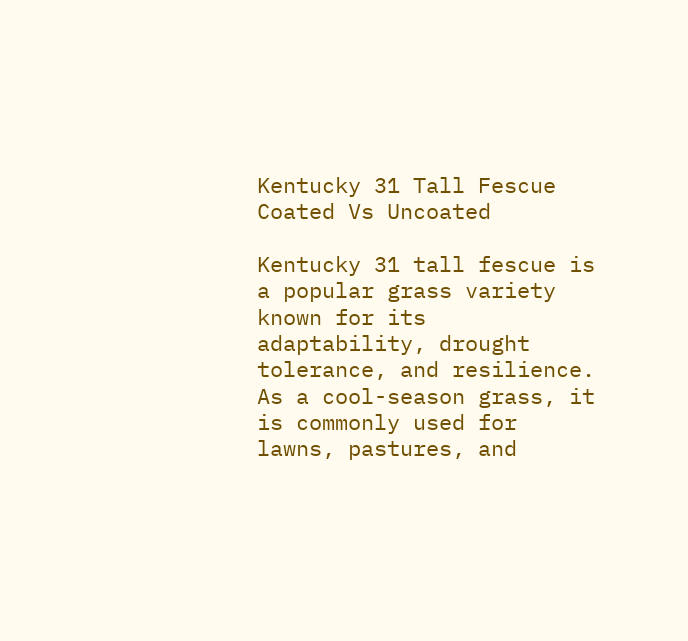Kentucky 31 Tall Fescue Coated Vs Uncoated

Kentucky 31 tall fescue is a popular grass variety known for its adaptability, drought tolerance, and resilience. As a cool-season grass, it is commonly used for lawns, pastures, and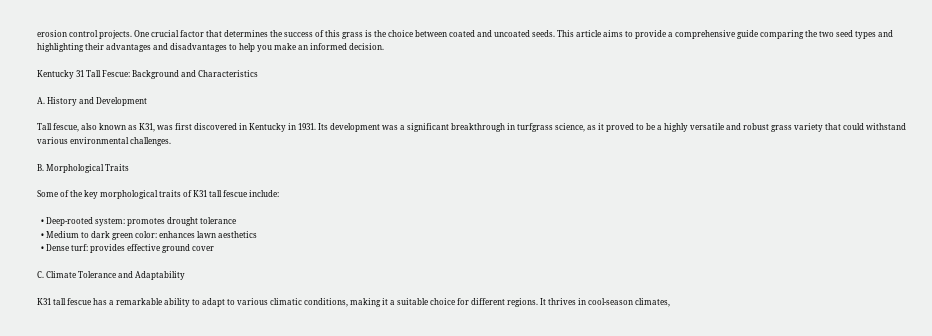erosion control projects. One crucial factor that determines the success of this grass is the choice between coated and uncoated seeds. This article aims to provide a comprehensive guide comparing the two seed types and highlighting their advantages and disadvantages to help you make an informed decision.

Kentucky 31 Tall Fescue: Background and Characteristics

A. History and Development

Tall fescue, also known as K31, was first discovered in Kentucky in 1931. Its development was a significant breakthrough in turfgrass science, as it proved to be a highly versatile and robust grass variety that could withstand various environmental challenges.

B. Morphological Traits

Some of the key morphological traits of K31 tall fescue include:

  • Deep-rooted system: promotes drought tolerance
  • Medium to dark green color: enhances lawn aesthetics
  • Dense turf: provides effective ground cover

C. Climate Tolerance and Adaptability

K31 tall fescue has a remarkable ability to adapt to various climatic conditions, making it a suitable choice for different regions. It thrives in cool-season climates,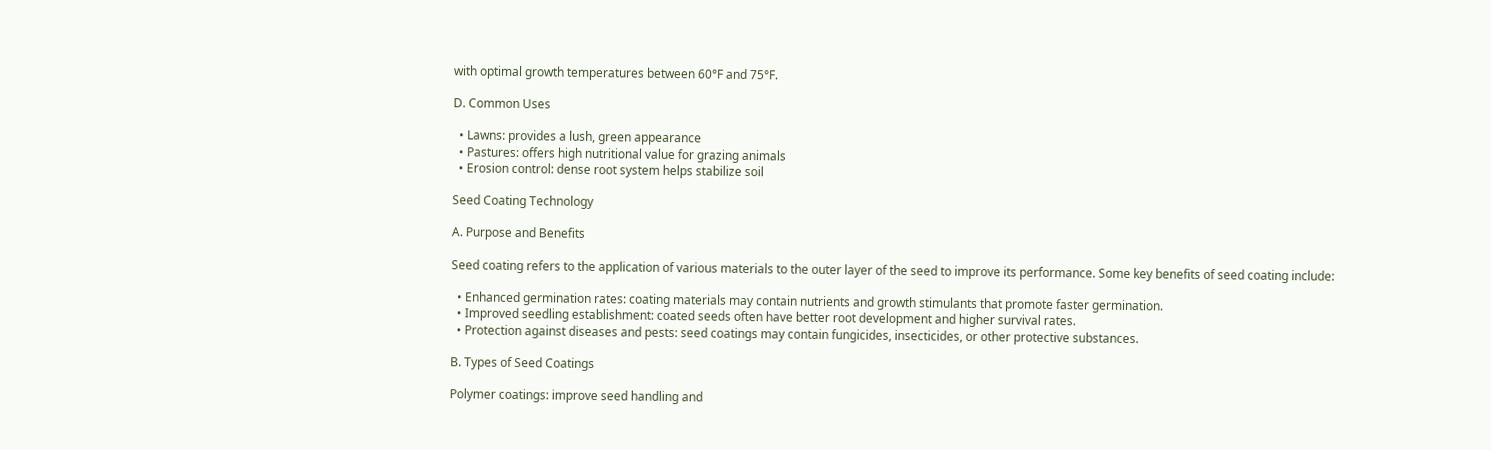with optimal growth temperatures between 60°F and 75°F.

D. Common Uses

  • Lawns: provides a lush, green appearance
  • Pastures: offers high nutritional value for grazing animals
  • Erosion control: dense root system helps stabilize soil

Seed Coating Technology

A. Purpose and Benefits

Seed coating refers to the application of various materials to the outer layer of the seed to improve its performance. Some key benefits of seed coating include:

  • Enhanced germination rates: coating materials may contain nutrients and growth stimulants that promote faster germination.
  • Improved seedling establishment: coated seeds often have better root development and higher survival rates.
  • Protection against diseases and pests: seed coatings may contain fungicides, insecticides, or other protective substances.

B. Types of Seed Coatings

Polymer coatings: improve seed handling and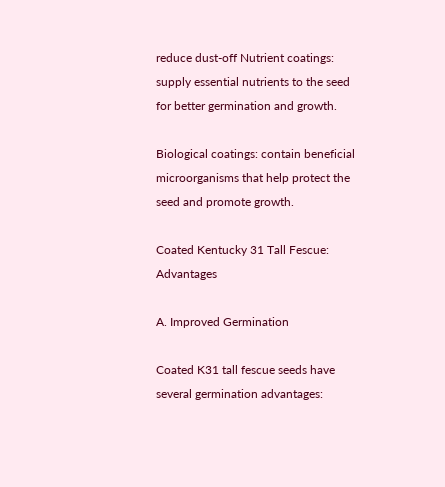reduce dust-off Nutrient coatings: supply essential nutrients to the seed for better germination and growth.

Biological coatings: contain beneficial microorganisms that help protect the seed and promote growth.

Coated Kentucky 31 Tall Fescue: Advantages

A. Improved Germination

Coated K31 tall fescue seeds have several germination advantages: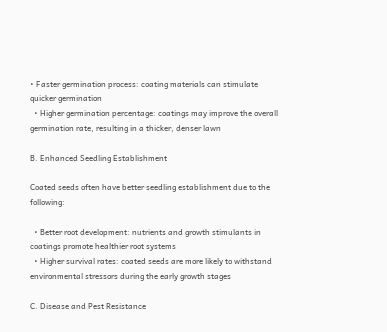• Faster germination process: coating materials can stimulate quicker germination
  • Higher germination percentage: coatings may improve the overall germination rate, resulting in a thicker, denser lawn

B. Enhanced Seedling Establishment

Coated seeds often have better seedling establishment due to the following:

  • Better root development: nutrients and growth stimulants in coatings promote healthier root systems
  • Higher survival rates: coated seeds are more likely to withstand environmental stressors during the early growth stages

C. Disease and Pest Resistance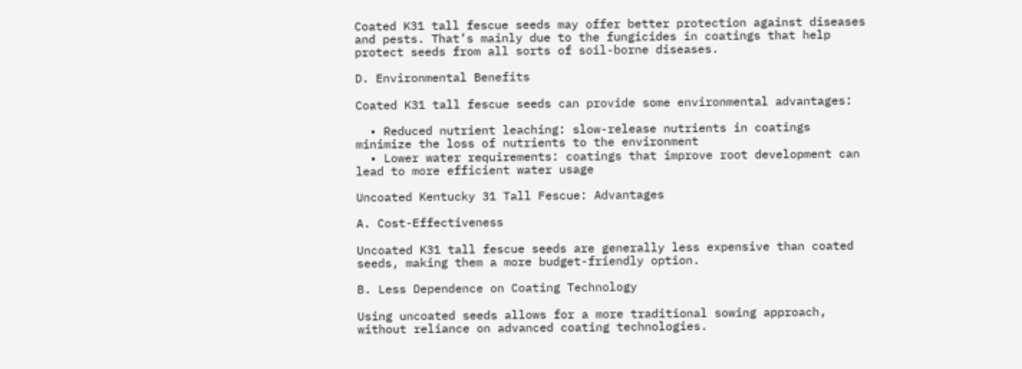Coated K31 tall fescue seeds may offer better protection against diseases and pests. That’s mainly due to the fungicides in coatings that help protect seeds from all sorts of soil-borne diseases.

D. Environmental Benefits

Coated K31 tall fescue seeds can provide some environmental advantages:

  • Reduced nutrient leaching: slow-release nutrients in coatings minimize the loss of nutrients to the environment
  • Lower water requirements: coatings that improve root development can lead to more efficient water usage

Uncoated Kentucky 31 Tall Fescue: Advantages

A. Cost-Effectiveness

Uncoated K31 tall fescue seeds are generally less expensive than coated seeds, making them a more budget-friendly option.

B. Less Dependence on Coating Technology

Using uncoated seeds allows for a more traditional sowing approach, without reliance on advanced coating technologies.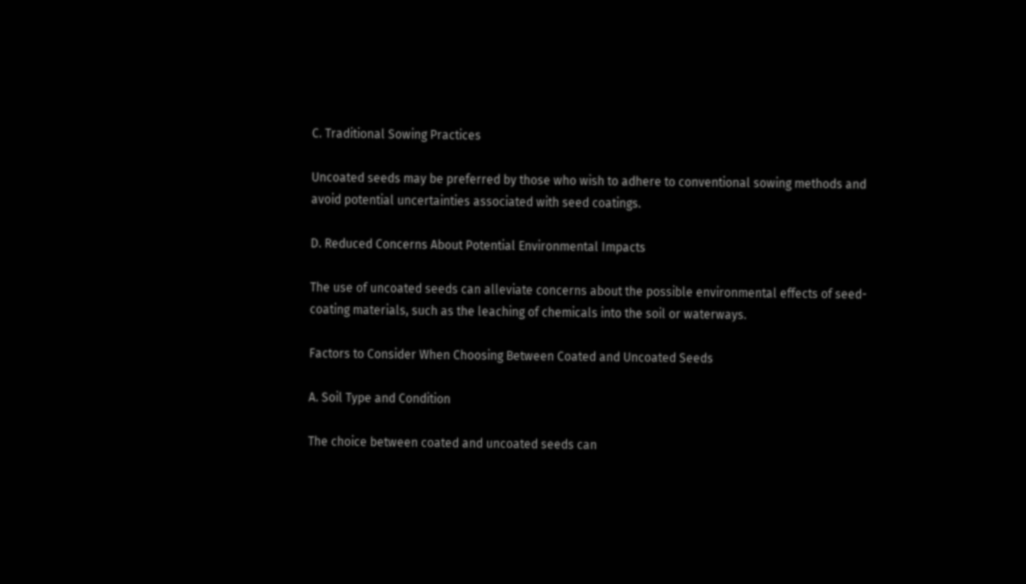C. Traditional Sowing Practices

Uncoated seeds may be preferred by those who wish to adhere to conventional sowing methods and avoid potential uncertainties associated with seed coatings.

D. Reduced Concerns About Potential Environmental Impacts

The use of uncoated seeds can alleviate concerns about the possible environmental effects of seed-coating materials, such as the leaching of chemicals into the soil or waterways.

Factors to Consider When Choosing Between Coated and Uncoated Seeds

A. Soil Type and Condition

The choice between coated and uncoated seeds can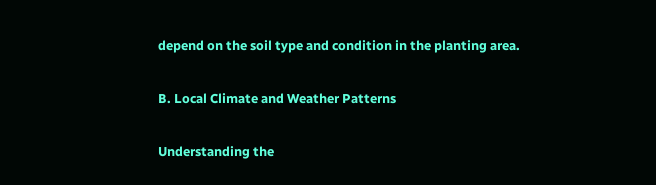depend on the soil type and condition in the planting area.

B. Local Climate and Weather Patterns

Understanding the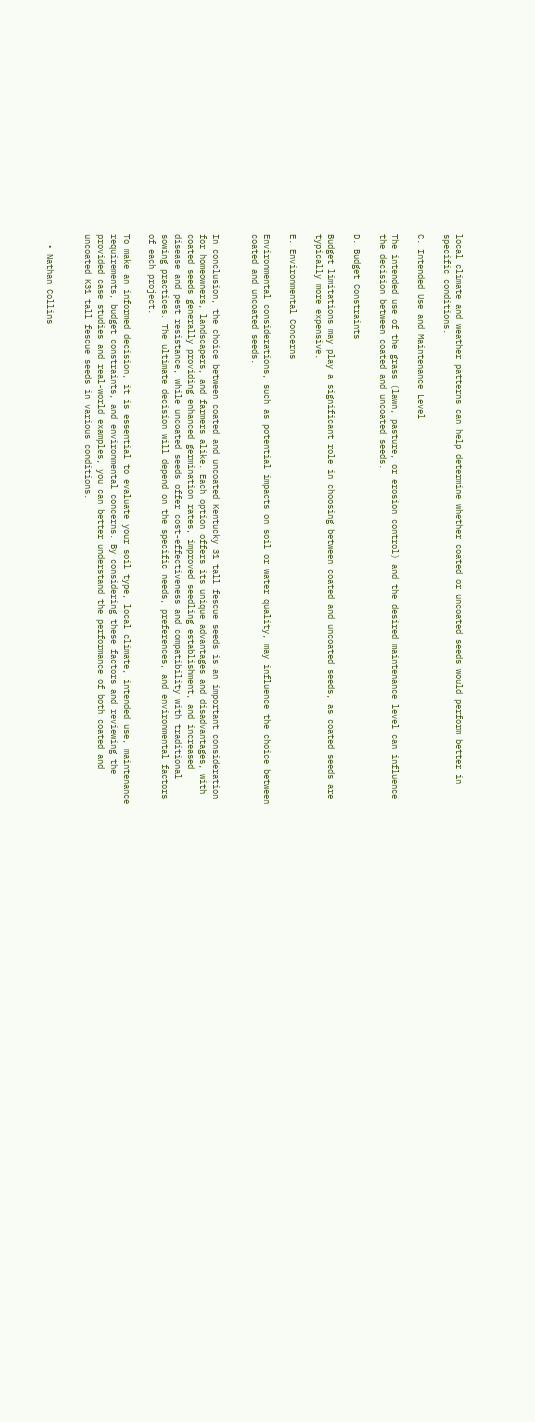local climate and weather patterns can help determine whether coated or uncoated seeds would perform better in specific conditions.

C. Intended Use and Maintenance Level

The intended use of the grass (lawn, pasture, or erosion control) and the desired maintenance level can influence the decision between coated and uncoated seeds.

D. Budget Constraints

Budget limitations may play a significant role in choosing between coated and uncoated seeds, as coated seeds are typically more expensive.

E. Environmental Concerns

Environmental considerations, such as potential impacts on soil or water quality, may influence the choice between coated and uncoated seeds.


In conclusion, the choice between coated and uncoated Kentucky 31 tall fescue seeds is an important consideration for homeowners, landscapers, and farmers alike. Each option offers its unique advantages and disadvantages, with coated seeds generally providing enhanced germination rates, improved seedling establishment, and increased disease and pest resistance, while uncoated seeds offer cost-effectiveness and compatibility with traditional sowing practices. The ultimate decision will depend on the specific needs, preferences, and environmental factors of each project.

To make an informed decision, it is essential to evaluate your soil type, local climate, intended use, maintenance requirements, budget constraints, and environmental concerns. By considering these factors and reviewing the provided case studies and real-world examples, you can better understand the performance of both coated and uncoated K31 tall fescue seeds in various conditions.


  • Nathan Collins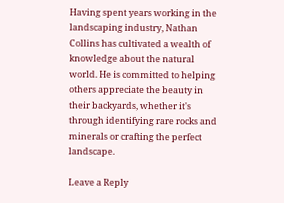Having spent years working in the landscaping industry, Nathan Collins has cultivated a wealth of knowledge about the natural world. He is committed to helping others appreciate the beauty in their backyards, whether it's through identifying rare rocks and minerals or crafting the perfect landscape.

Leave a Reply